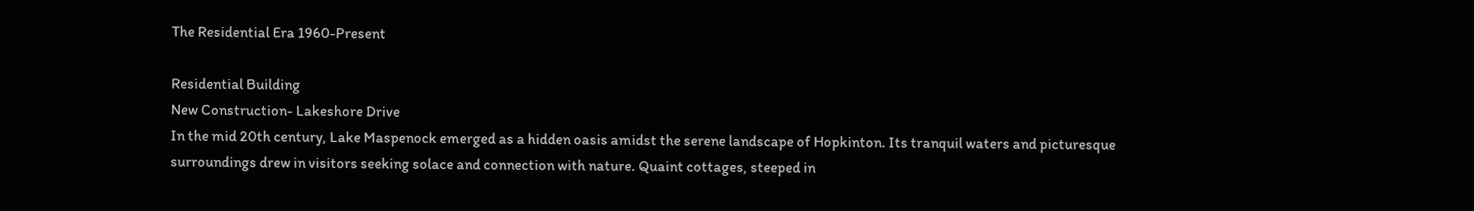The Residential Era 1960-Present

Residential Building
New Construction- Lakeshore Drive
In the mid 20th century, Lake Maspenock emerged as a hidden oasis amidst the serene landscape of Hopkinton. Its tranquil waters and picturesque surroundings drew in visitors seeking solace and connection with nature. Quaint cottages, steeped in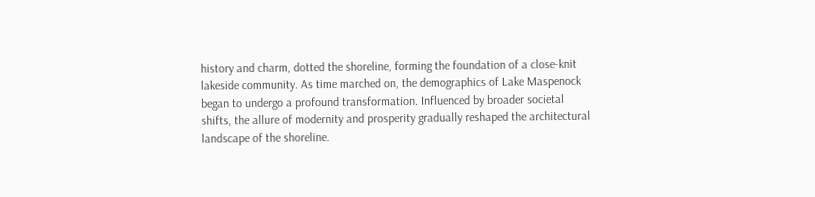history and charm, dotted the shoreline, forming the foundation of a close-knit lakeside community. As time marched on, the demographics of Lake Maspenock began to undergo a profound transformation. Influenced by broader societal shifts, the allure of modernity and prosperity gradually reshaped the architectural landscape of the shoreline.